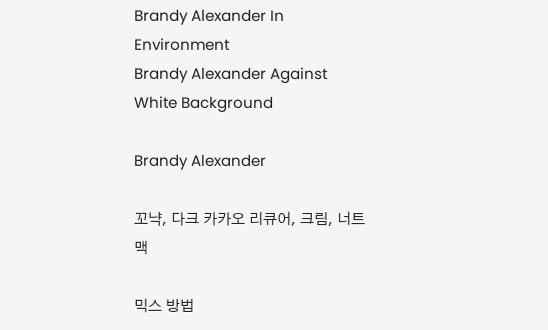Brandy Alexander In Environment
Brandy Alexander Against White Background

Brandy Alexander

꼬냑, 다크 카카오 리큐어, 크림, 너트맥

믹스 방법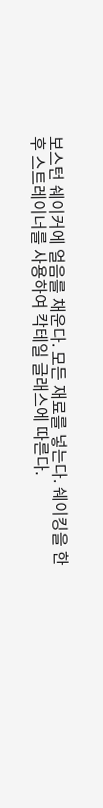보스턴 쉐이커에 얼음를 채운다. 모든 재료를 넣는다. 쉐이킹을 한 후 스트레이너를 사용하여 칵테일 글래스에 따른다.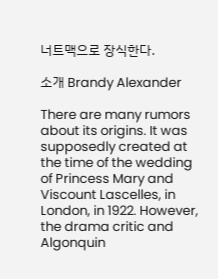너트맥으로 장식한다.

소개 Brandy Alexander

There are many rumors about its origins. It was supposedly created at the time of the wedding of Princess Mary and Viscount Lascelles, in London, in 1922. However, the drama critic and Algonquin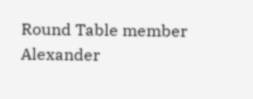Round Table member Alexander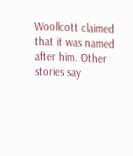Woollcott claimed that it was named after him. Other stories say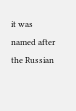it was named after the Russian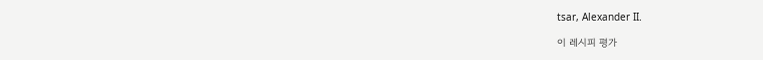tsar, Alexander II.

이 레시피 평가